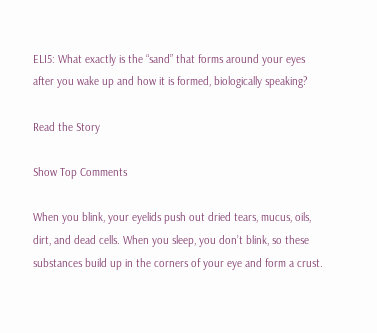ELI5: What exactly is the “sand” that forms around your eyes after you wake up and how it is formed, biologically speaking?

Read the Story

Show Top Comments

When you blink, your eyelids push out dried tears, mucus, oils, dirt, and dead cells. When you sleep, you don’t blink, so these substances build up in the corners of your eye and form a crust.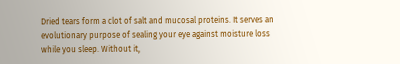Dried tears form a clot of salt and mucosal proteins. It serves an evolutionary purpose of sealing your eye against moisture loss while you sleep. Without it,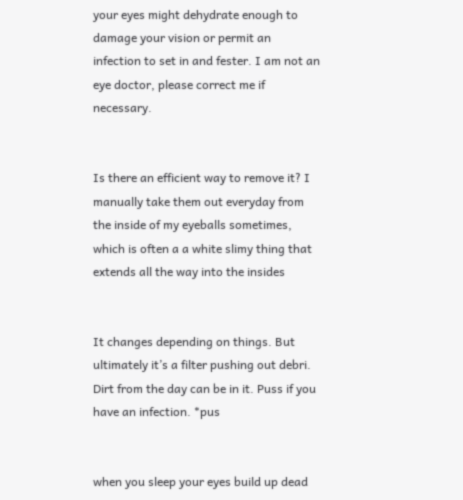your eyes might dehydrate enough to damage your vision or permit an infection to set in and fester. I am not an eye doctor, please correct me if necessary.


Is there an efficient way to remove it? I manually take them out everyday from the inside of my eyeballs sometimes, which is often a a white slimy thing that extends all the way into the insides


It changes depending on things. But ultimately it’s a filter pushing out debri. Dirt from the day can be in it. Puss if you have an infection. *pus


when you sleep your eyes build up dead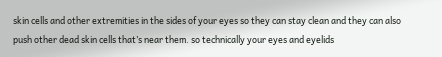skin cells and other extremities in the sides of your eyes so they can stay clean and they can also push other dead skin cells that’s near them. so technically your eyes and eyelids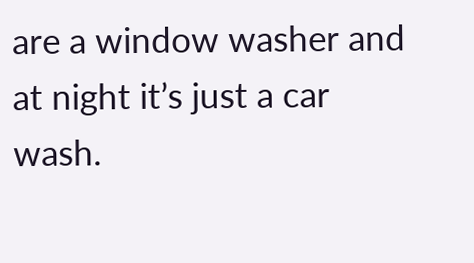are a window washer and at night it’s just a car wash.